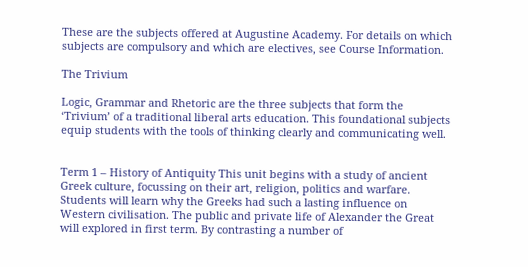These are the subjects offered at Augustine Academy. For details on which subjects are compulsory and which are electives, see Course Information.

The Trivium

Logic, Grammar and Rhetoric are the three subjects that form the ‘Trivium’ of a traditional liberal arts education. This foundational subjects equip students with the tools of thinking clearly and communicating well.


Term 1 – History of Antiquity This unit begins with a study of ancient Greek culture, focussing on their art, religion, politics and warfare. Students will learn why the Greeks had such a lasting influence on Western civilisation. The public and private life of Alexander the Great will explored in first term. By contrasting a number of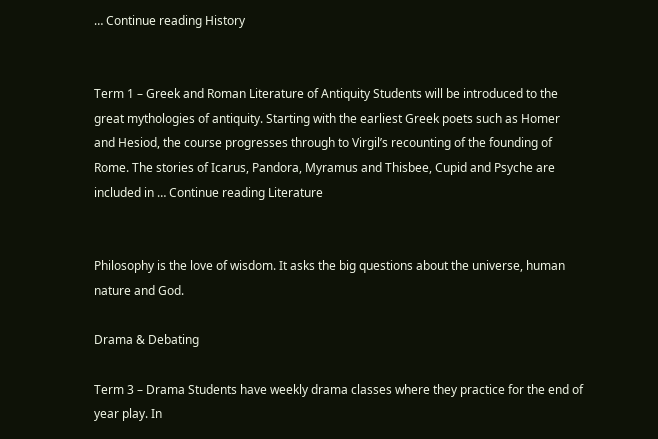… Continue reading History


Term 1 – Greek and Roman Literature of Antiquity Students will be introduced to the great mythologies of antiquity. Starting with the earliest Greek poets such as Homer and Hesiod, the course progresses through to Virgil’s recounting of the founding of Rome. The stories of Icarus, Pandora, Myramus and Thisbee, Cupid and Psyche are included in … Continue reading Literature


Philosophy is the love of wisdom. It asks the big questions about the universe, human nature and God.

Drama & Debating

Term 3 – Drama Students have weekly drama classes where they practice for the end of year play. In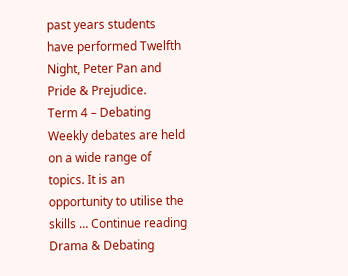past years students have performed Twelfth Night, Peter Pan and Pride & Prejudice.      Term 4 – Debating Weekly debates are held on a wide range of topics. It is an opportunity to utilise the skills … Continue reading Drama & Debating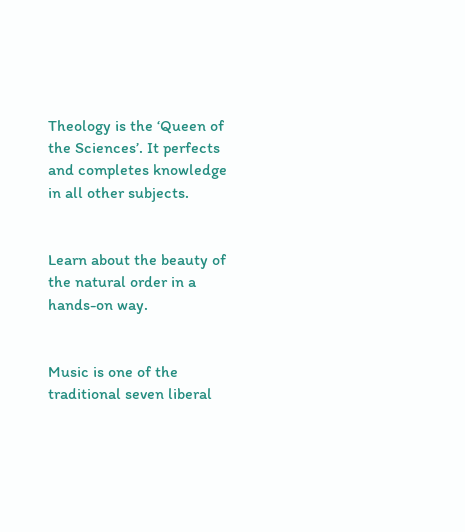Theology is the ‘Queen of the Sciences’. It perfects and completes knowledge in all other subjects.


Learn about the beauty of the natural order in a hands-on way.


Music is one of the traditional seven liberal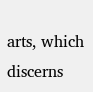arts, which discerns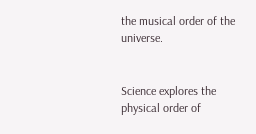the musical order of the universe.


Science explores the physical order of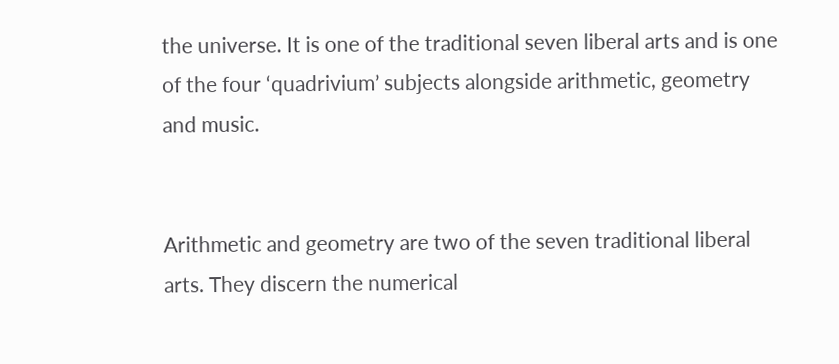the universe. It is one of the traditional seven liberal arts and is one of the four ‘quadrivium’ subjects alongside arithmetic, geometry and music.


Arithmetic and geometry are two of the seven traditional liberal arts. They discern the numerical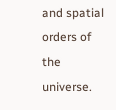and spatial orders of the universe.